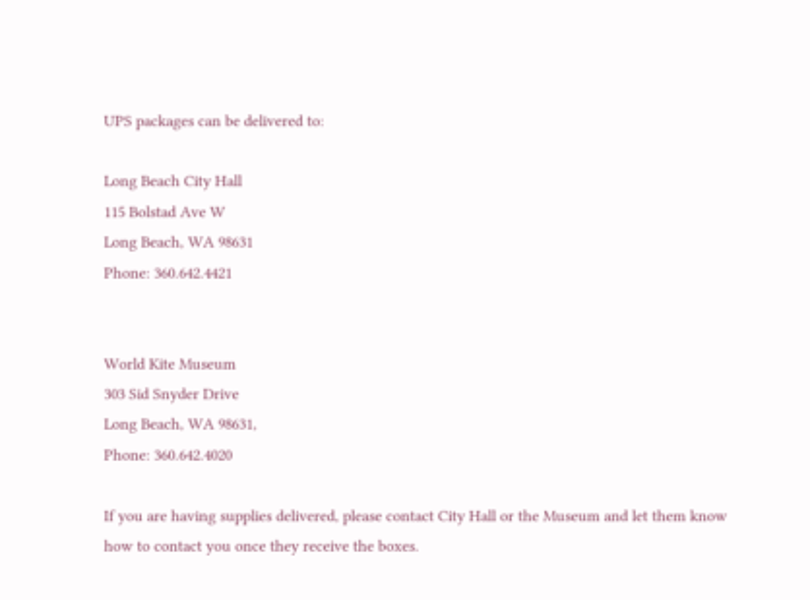UPS packages can be delivered to:

Long Beach City Hall
115 Bolstad Ave W
Long Beach, WA 98631
Phone: 360.642.4421


World Kite Museum
303 Sid Snyder Drive
Long Beach, WA 98631,
Phone: 360.642.4020

If you are having supplies delivered, please contact City Hall or the Museum and let them know how to contact you once they receive the boxes.